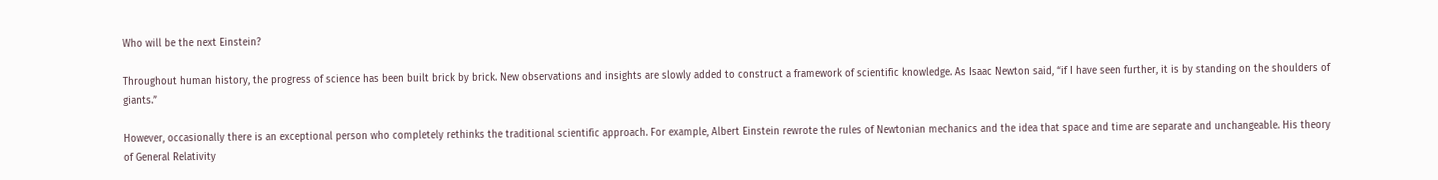Who will be the next Einstein?

Throughout human history, the progress of science has been built brick by brick. New observations and insights are slowly added to construct a framework of scientific knowledge. As Isaac Newton said, “if I have seen further, it is by standing on the shoulders of giants.”

However, occasionally there is an exceptional person who completely rethinks the traditional scientific approach. For example, Albert Einstein rewrote the rules of Newtonian mechanics and the idea that space and time are separate and unchangeable. His theory of General Relativity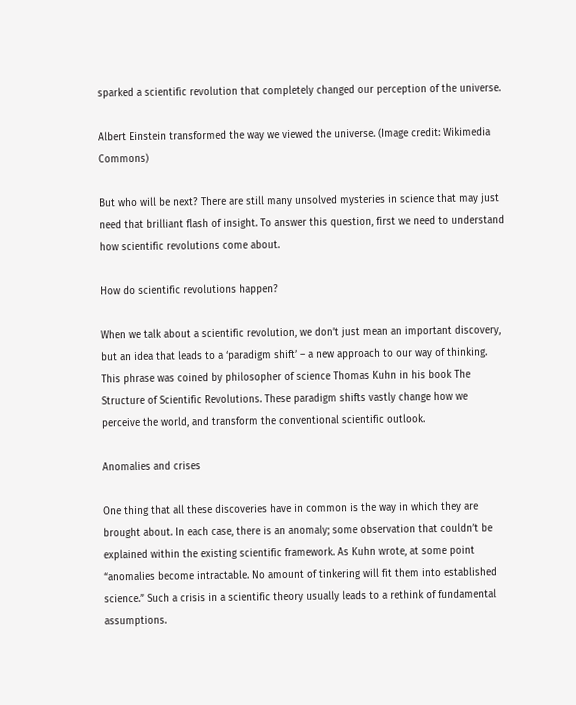sparked a scientific revolution that completely changed our perception of the universe.

Albert Einstein transformed the way we viewed the universe. (Image credit: Wikimedia Commons)

But who will be next? There are still many unsolved mysteries in science that may just need that brilliant flash of insight. To answer this question, first we need to understand how scientific revolutions come about.

How do scientific revolutions happen?

When we talk about a scientific revolution, we don’t just mean an important discovery, but an idea that leads to a ‘paradigm shift’ – a new approach to our way of thinking. This phrase was coined by philosopher of science Thomas Kuhn in his book The Structure of Scientific Revolutions. These paradigm shifts vastly change how we perceive the world, and transform the conventional scientific outlook.

Anomalies and crises

One thing that all these discoveries have in common is the way in which they are brought about. In each case, there is an anomaly; some observation that couldn’t be explained within the existing scientific framework. As Kuhn wrote, at some point “anomalies become intractable. No amount of tinkering will fit them into established science.” Such a crisis in a scientific theory usually leads to a rethink of fundamental assumptions.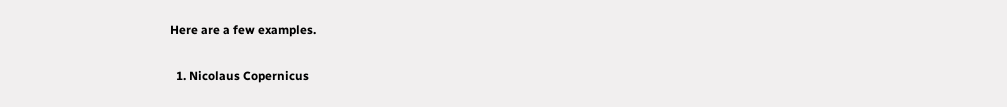Here are a few examples.

  1. Nicolaus Copernicus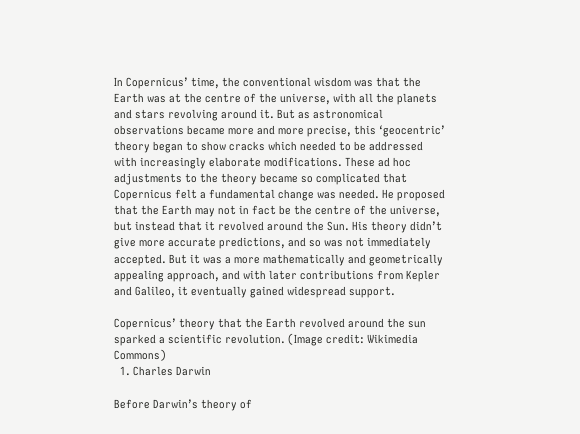In Copernicus’ time, the conventional wisdom was that the Earth was at the centre of the universe, with all the planets and stars revolving around it. But as astronomical observations became more and more precise, this ‘geocentric’ theory began to show cracks which needed to be addressed with increasingly elaborate modifications. These ad hoc adjustments to the theory became so complicated that Copernicus felt a fundamental change was needed. He proposed that the Earth may not in fact be the centre of the universe, but instead that it revolved around the Sun. His theory didn’t give more accurate predictions, and so was not immediately accepted. But it was a more mathematically and geometrically appealing approach, and with later contributions from Kepler and Galileo, it eventually gained widespread support.

Copernicus’ theory that the Earth revolved around the sun sparked a scientific revolution. (Image credit: Wikimedia Commons)
  1. Charles Darwin

Before Darwin’s theory of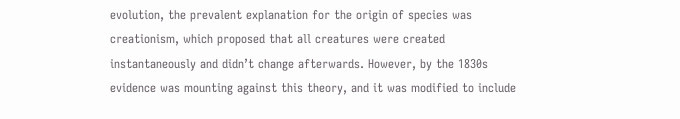evolution, the prevalent explanation for the origin of species was creationism, which proposed that all creatures were created instantaneously and didn’t change afterwards. However, by the 1830s evidence was mounting against this theory, and it was modified to include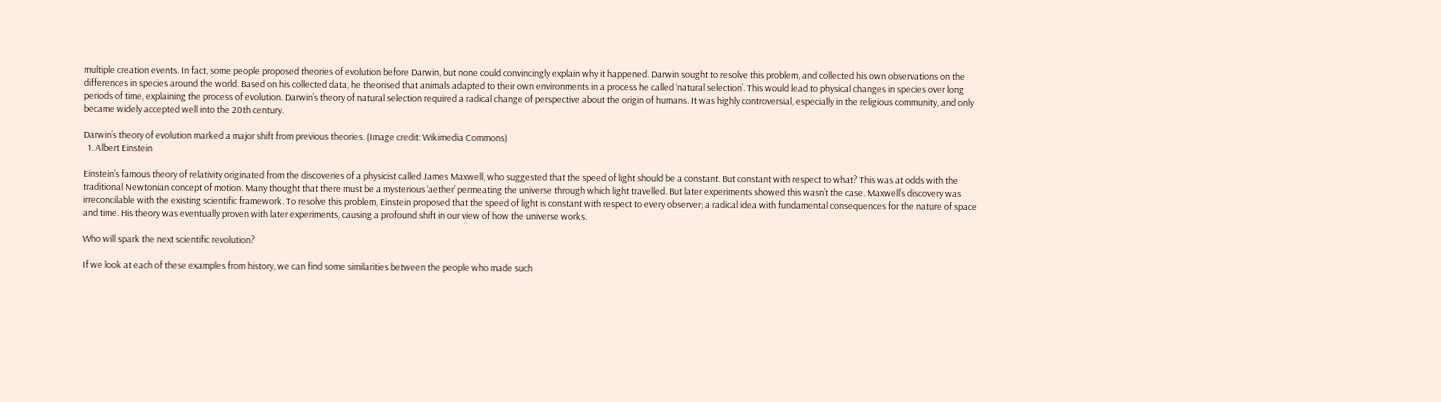multiple creation events. In fact, some people proposed theories of evolution before Darwin, but none could convincingly explain why it happened. Darwin sought to resolve this problem, and collected his own observations on the differences in species around the world. Based on his collected data, he theorised that animals adapted to their own environments in a process he called ‘natural selection’. This would lead to physical changes in species over long periods of time, explaining the process of evolution. Darwin’s theory of natural selection required a radical change of perspective about the origin of humans. It was highly controversial, especially in the religious community, and only became widely accepted well into the 20th century.

Darwin’s theory of evolution marked a major shift from previous theories. (Image credit: Wikimedia Commons)
  1. Albert Einstein

Einstein’s famous theory of relativity originated from the discoveries of a physicist called James Maxwell, who suggested that the speed of light should be a constant. But constant with respect to what? This was at odds with the traditional Newtonian concept of motion. Many thought that there must be a mysterious ‘aether’ permeating the universe through which light travelled. But later experiments showed this wasn’t the case. Maxwell’s discovery was irreconcilable with the existing scientific framework. To resolve this problem, Einstein proposed that the speed of light is constant with respect to every observer; a radical idea with fundamental consequences for the nature of space and time. His theory was eventually proven with later experiments, causing a profound shift in our view of how the universe works.

Who will spark the next scientific revolution?

If we look at each of these examples from history, we can find some similarities between the people who made such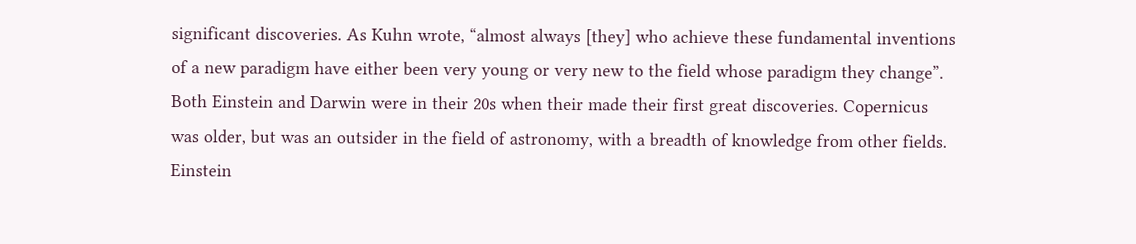significant discoveries. As Kuhn wrote, “almost always [they] who achieve these fundamental inventions of a new paradigm have either been very young or very new to the field whose paradigm they change”. Both Einstein and Darwin were in their 20s when their made their first great discoveries. Copernicus was older, but was an outsider in the field of astronomy, with a breadth of knowledge from other fields. Einstein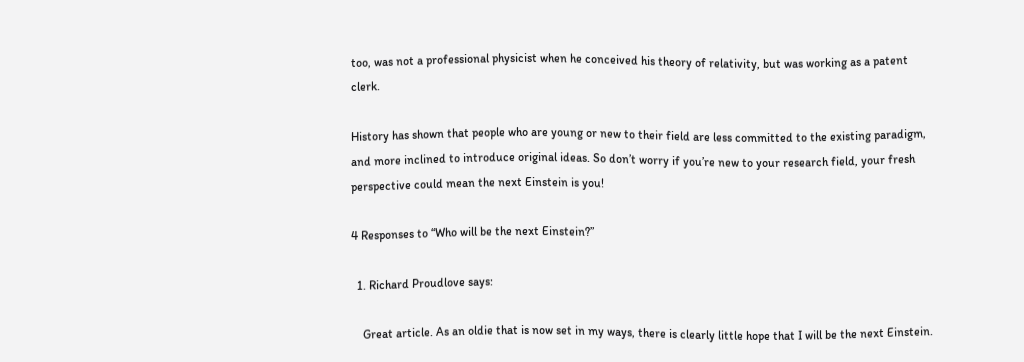too, was not a professional physicist when he conceived his theory of relativity, but was working as a patent clerk.

History has shown that people who are young or new to their field are less committed to the existing paradigm, and more inclined to introduce original ideas. So don’t worry if you’re new to your research field, your fresh perspective could mean the next Einstein is you!

4 Responses to “Who will be the next Einstein?”

  1. Richard Proudlove says:

    Great article. As an oldie that is now set in my ways, there is clearly little hope that I will be the next Einstein.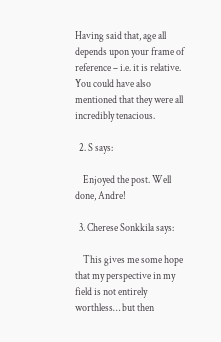Having said that, age all depends upon your frame of reference – i.e. it is relative. You could have also mentioned that they were all incredibly tenacious.

  2. S says:

    Enjoyed the post. Well done, Andre!

  3. Cherese Sonkkila says:

    This gives me some hope that my perspective in my field is not entirely worthless… but then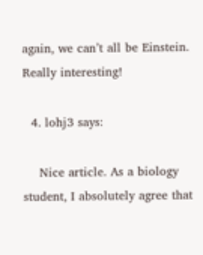again, we can’t all be Einstein. Really interesting!

  4. lohj3 says:

    Nice article. As a biology student, I absolutely agree that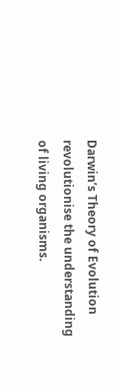Darwin’s Theory of Evolution revolutionise the understanding of living organisms.